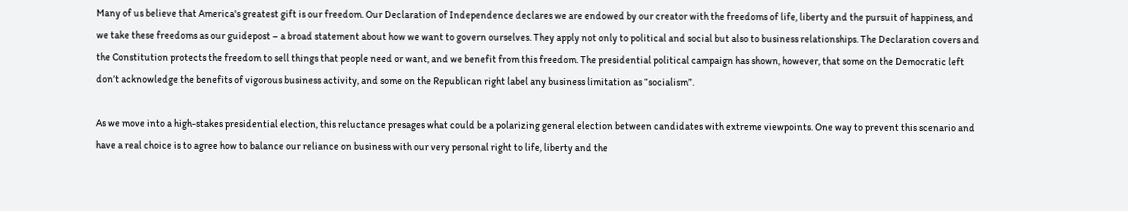Many of us believe that America's greatest gift is our freedom. Our Declaration of Independence declares we are endowed by our creator with the freedoms of life, liberty and the pursuit of happiness, and we take these freedoms as our guidepost – a broad statement about how we want to govern ourselves. They apply not only to political and social but also to business relationships. The Declaration covers and the Constitution protects the freedom to sell things that people need or want, and we benefit from this freedom. The presidential political campaign has shown, however, that some on the Democratic left don’t acknowledge the benefits of vigorous business activity, and some on the Republican right label any business limitation as “socialism”.

As we move into a high-stakes presidential election, this reluctance presages what could be a polarizing general election between candidates with extreme viewpoints. One way to prevent this scenario and have a real choice is to agree how to balance our reliance on business with our very personal right to life, liberty and the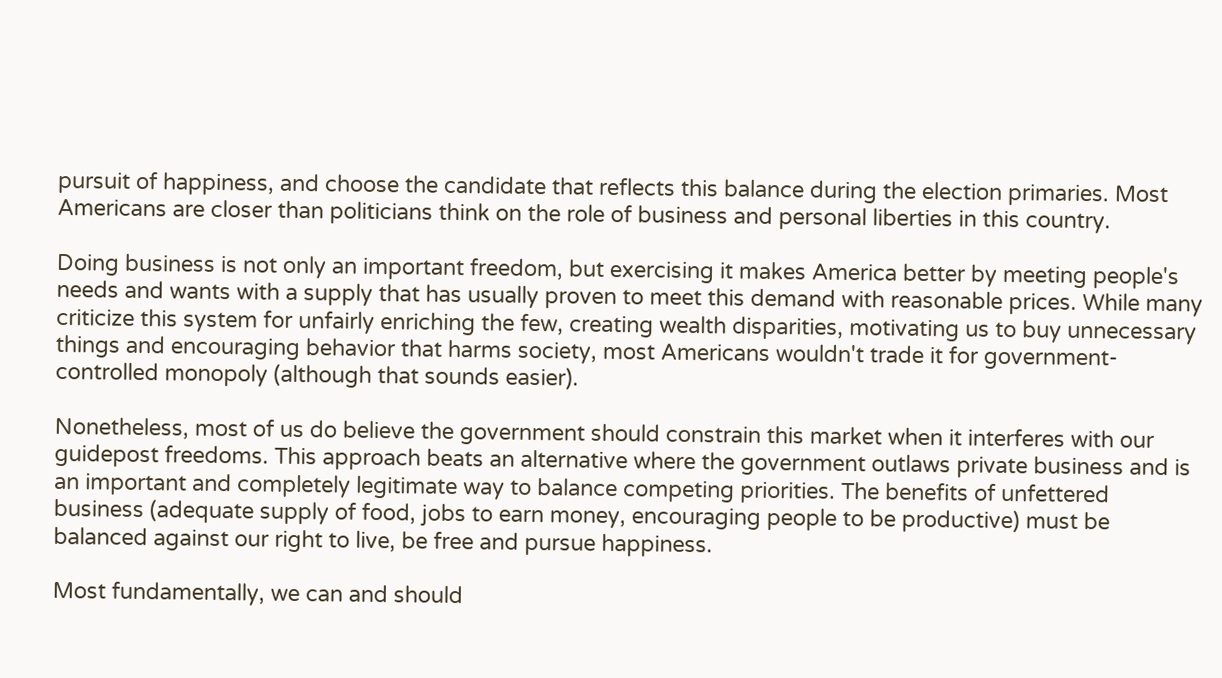pursuit of happiness, and choose the candidate that reflects this balance during the election primaries. Most Americans are closer than politicians think on the role of business and personal liberties in this country.

Doing business is not only an important freedom, but exercising it makes America better by meeting people's needs and wants with a supply that has usually proven to meet this demand with reasonable prices. While many criticize this system for unfairly enriching the few, creating wealth disparities, motivating us to buy unnecessary things and encouraging behavior that harms society, most Americans wouldn't trade it for government-controlled monopoly (although that sounds easier).

Nonetheless, most of us do believe the government should constrain this market when it interferes with our guidepost freedoms. This approach beats an alternative where the government outlaws private business and is an important and completely legitimate way to balance competing priorities. The benefits of unfettered business (adequate supply of food, jobs to earn money, encouraging people to be productive) must be balanced against our right to live, be free and pursue happiness.

Most fundamentally, we can and should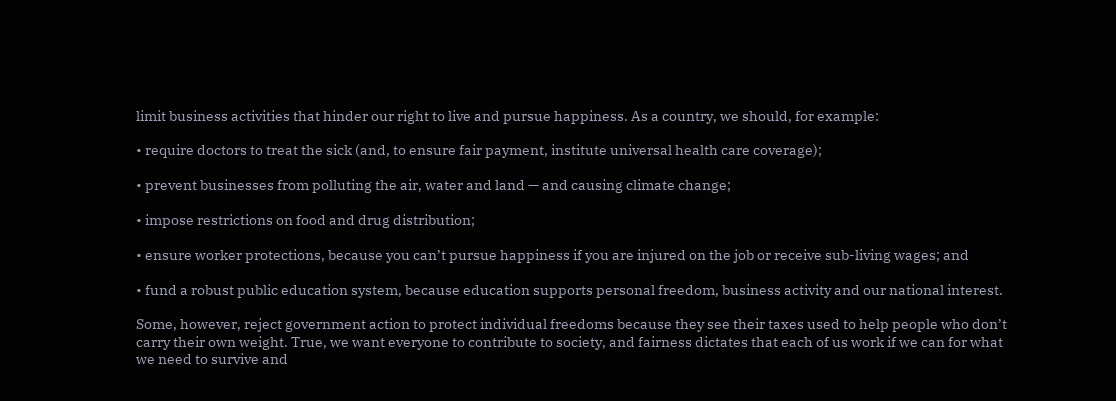limit business activities that hinder our right to live and pursue happiness. As a country, we should, for example:

• require doctors to treat the sick (and, to ensure fair payment, institute universal health care coverage);

• prevent businesses from polluting the air, water and land — and causing climate change;

• impose restrictions on food and drug distribution;

• ensure worker protections, because you can’t pursue happiness if you are injured on the job or receive sub-living wages; and

• fund a robust public education system, because education supports personal freedom, business activity and our national interest.

Some, however, reject government action to protect individual freedoms because they see their taxes used to help people who don’t carry their own weight. True, we want everyone to contribute to society, and fairness dictates that each of us work if we can for what we need to survive and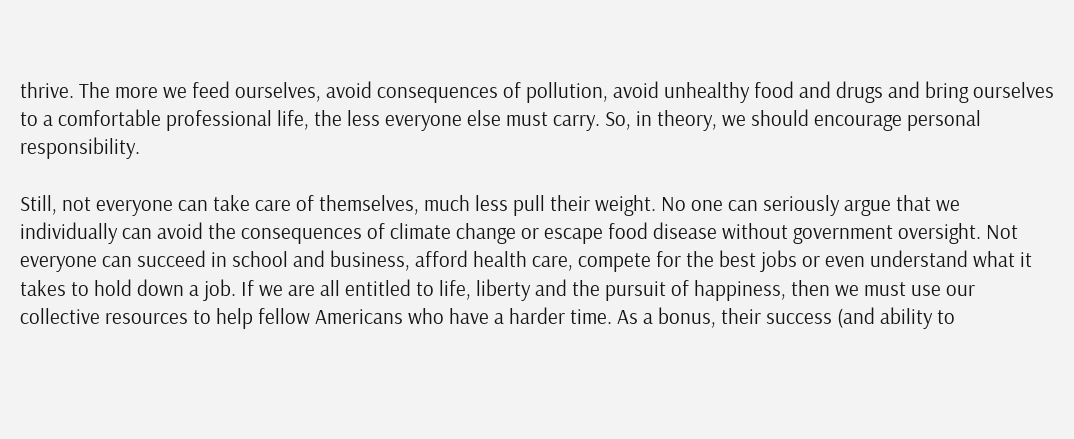thrive. The more we feed ourselves, avoid consequences of pollution, avoid unhealthy food and drugs and bring ourselves to a comfortable professional life, the less everyone else must carry. So, in theory, we should encourage personal responsibility.

Still, not everyone can take care of themselves, much less pull their weight. No one can seriously argue that we individually can avoid the consequences of climate change or escape food disease without government oversight. Not everyone can succeed in school and business, afford health care, compete for the best jobs or even understand what it takes to hold down a job. If we are all entitled to life, liberty and the pursuit of happiness, then we must use our collective resources to help fellow Americans who have a harder time. As a bonus, their success (and ability to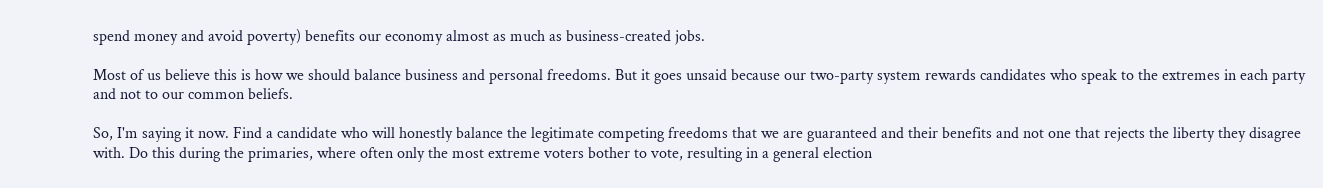spend money and avoid poverty) benefits our economy almost as much as business-created jobs.

Most of us believe this is how we should balance business and personal freedoms. But it goes unsaid because our two-party system rewards candidates who speak to the extremes in each party and not to our common beliefs.

So, I'm saying it now. Find a candidate who will honestly balance the legitimate competing freedoms that we are guaranteed and their benefits and not one that rejects the liberty they disagree with. Do this during the primaries, where often only the most extreme voters bother to vote, resulting in a general election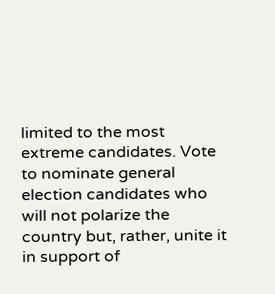limited to the most extreme candidates. Vote to nominate general election candidates who will not polarize the country but, rather, unite it in support of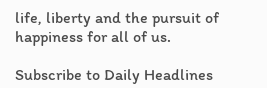life, liberty and the pursuit of happiness for all of us.

Subscribe to Daily Headlines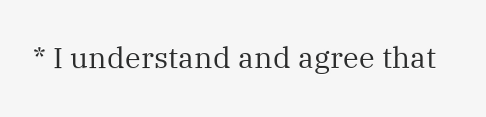* I understand and agree that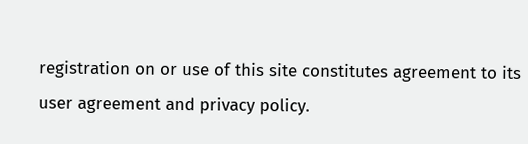registration on or use of this site constitutes agreement to its user agreement and privacy policy.